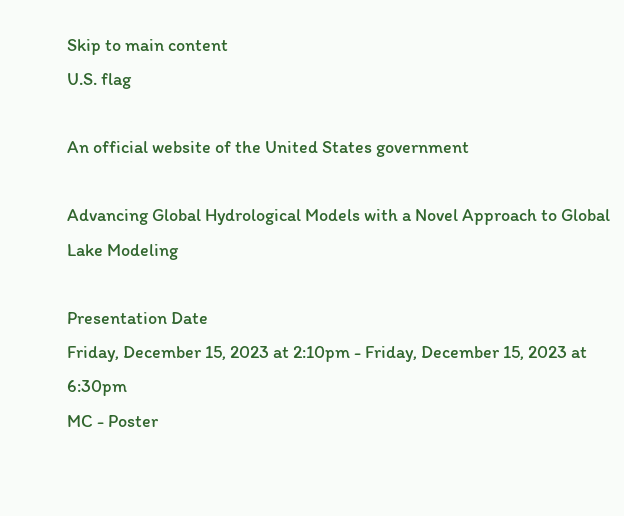Skip to main content
U.S. flag

An official website of the United States government

Advancing Global Hydrological Models with a Novel Approach to Global Lake Modeling

Presentation Date
Friday, December 15, 2023 at 2:10pm - Friday, December 15, 2023 at 6:30pm
MC - Poster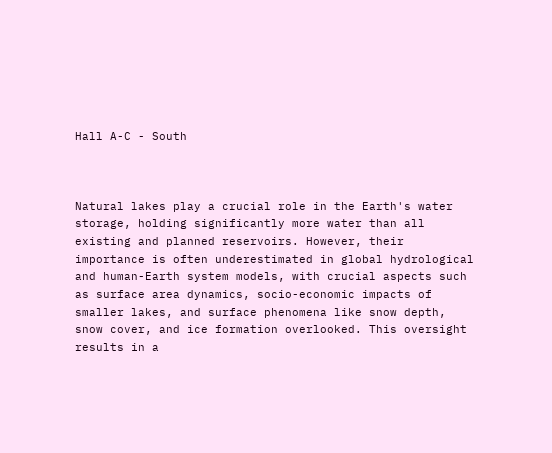Hall A-C - South



Natural lakes play a crucial role in the Earth's water storage, holding significantly more water than all existing and planned reservoirs. However, their importance is often underestimated in global hydrological and human-Earth system models, with crucial aspects such as surface area dynamics, socio-economic impacts of smaller lakes, and surface phenomena like snow depth, snow cover, and ice formation overlooked. This oversight results in a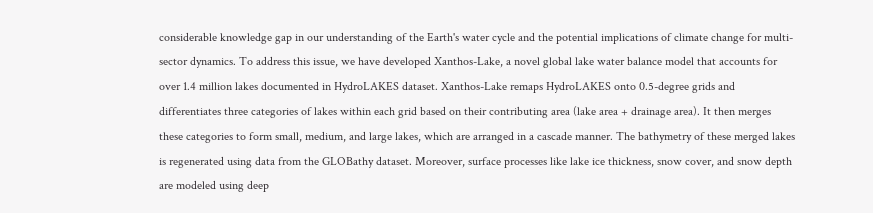considerable knowledge gap in our understanding of the Earth's water cycle and the potential implications of climate change for multi-sector dynamics. To address this issue, we have developed Xanthos-Lake, a novel global lake water balance model that accounts for over 1.4 million lakes documented in HydroLAKES dataset. Xanthos-Lake remaps HydroLAKES onto 0.5-degree grids and differentiates three categories of lakes within each grid based on their contributing area (lake area + drainage area). It then merges these categories to form small, medium, and large lakes, which are arranged in a cascade manner. The bathymetry of these merged lakes is regenerated using data from the GLOBathy dataset. Moreover, surface processes like lake ice thickness, snow cover, and snow depth are modeled using deep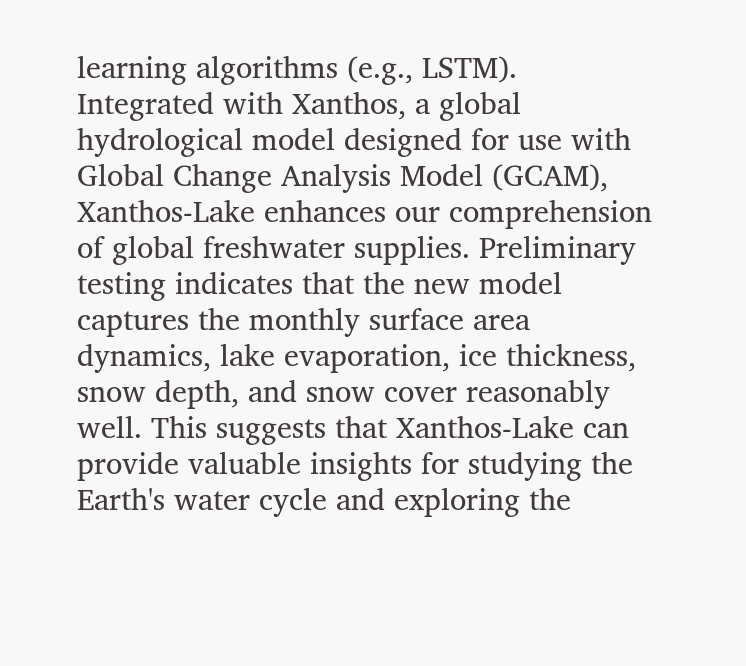learning algorithms (e.g., LSTM). Integrated with Xanthos, a global hydrological model designed for use with Global Change Analysis Model (GCAM), Xanthos-Lake enhances our comprehension of global freshwater supplies. Preliminary testing indicates that the new model captures the monthly surface area dynamics, lake evaporation, ice thickness, snow depth, and snow cover reasonably well. This suggests that Xanthos-Lake can provide valuable insights for studying the Earth's water cycle and exploring the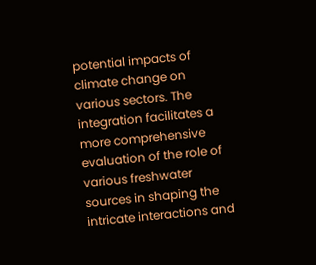potential impacts of climate change on various sectors. The integration facilitates a more comprehensive evaluation of the role of various freshwater sources in shaping the intricate interactions and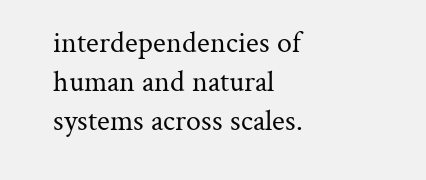interdependencies of human and natural systems across scales.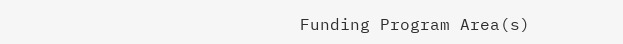Funding Program Area(s)